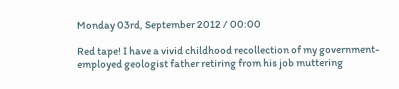Monday 03rd, September 2012 / 00:00

Red tape! I have a vivid childhood recollection of my government-employed geologist father retiring from his job muttering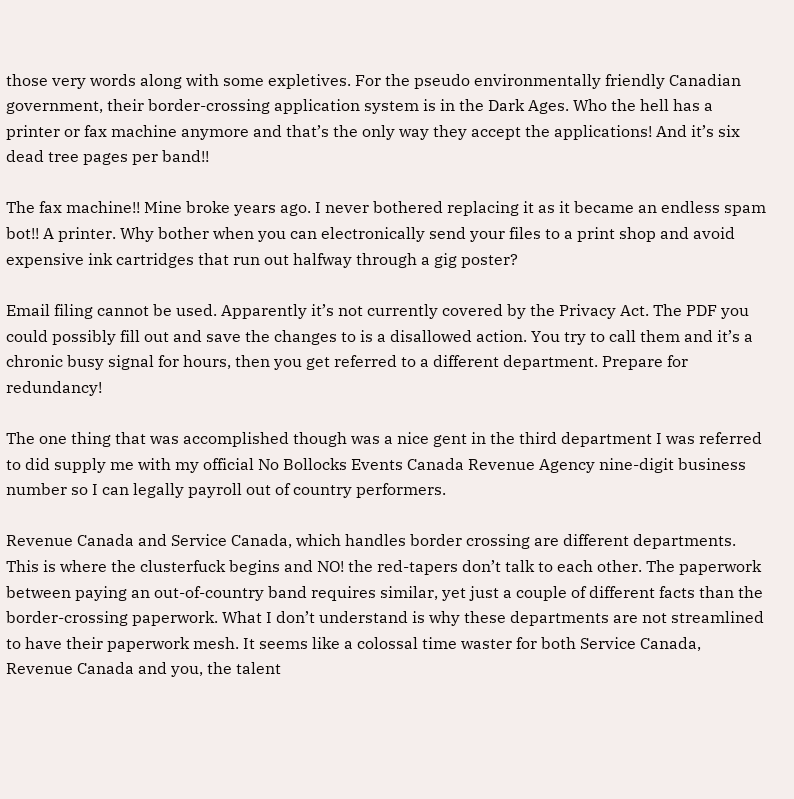those very words along with some expletives. For the pseudo environmentally friendly Canadian government, their border-crossing application system is in the Dark Ages. Who the hell has a printer or fax machine anymore and that’s the only way they accept the applications! And it’s six dead tree pages per band!!

The fax machine!! Mine broke years ago. I never bothered replacing it as it became an endless spam bot!! A printer. Why bother when you can electronically send your files to a print shop and avoid expensive ink cartridges that run out halfway through a gig poster?

Email filing cannot be used. Apparently it’s not currently covered by the Privacy Act. The PDF you could possibly fill out and save the changes to is a disallowed action. You try to call them and it’s a chronic busy signal for hours, then you get referred to a different department. Prepare for redundancy!

The one thing that was accomplished though was a nice gent in the third department I was referred to did supply me with my official No Bollocks Events Canada Revenue Agency nine-digit business number so I can legally payroll out of country performers.

Revenue Canada and Service Canada, which handles border crossing are different departments. This is where the clusterfuck begins and NO! the red-tapers don’t talk to each other. The paperwork between paying an out-of-country band requires similar, yet just a couple of different facts than the border-crossing paperwork. What I don’t understand is why these departments are not streamlined to have their paperwork mesh. It seems like a colossal time waster for both Service Canada, Revenue Canada and you, the talent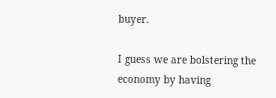buyer.

I guess we are bolstering the economy by having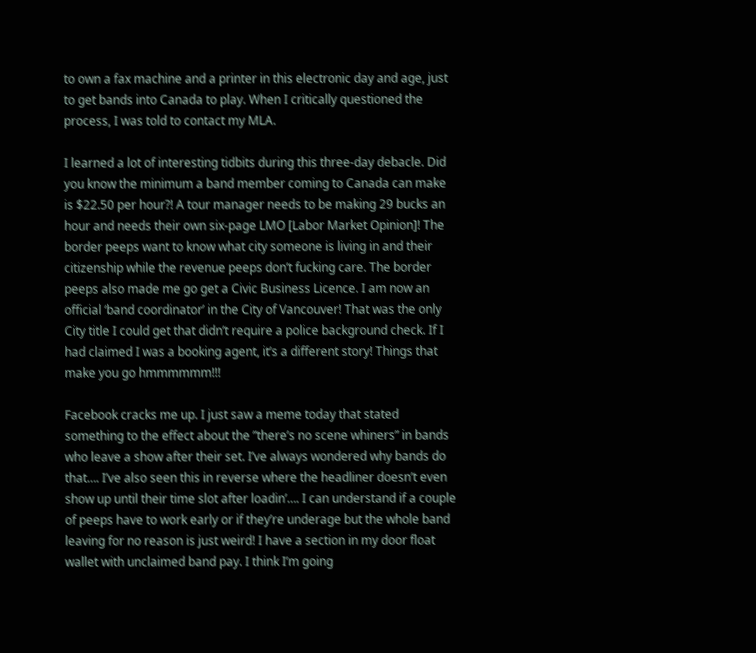to own a fax machine and a printer in this electronic day and age, just to get bands into Canada to play. When I critically questioned the process, I was told to contact my MLA.

I learned a lot of interesting tidbits during this three-day debacle. Did you know the minimum a band member coming to Canada can make is $22.50 per hour?! A tour manager needs to be making 29 bucks an hour and needs their own six-page LMO [Labor Market Opinion]! The border peeps want to know what city someone is living in and their citizenship while the revenue peeps don’t fucking care. The border peeps also made me go get a Civic Business Licence. I am now an official ‘band coordinator’ in the City of Vancouver! That was the only City title I could get that didn’t require a police background check. If I had claimed I was a booking agent, it’s a different story! Things that make you go hmmmmmm!!!

Facebook cracks me up. I just saw a meme today that stated something to the effect about the ”there’s no scene whiners” in bands who leave a show after their set. I’ve always wondered why bands do that…. I’ve also seen this in reverse where the headliner doesn’t even show up until their time slot after loadin’…. I can understand if a couple of peeps have to work early or if they’re underage but the whole band leaving for no reason is just weird! I have a section in my door float wallet with unclaimed band pay. I think I’m going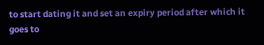to start dating it and set an expiry period after which it goes to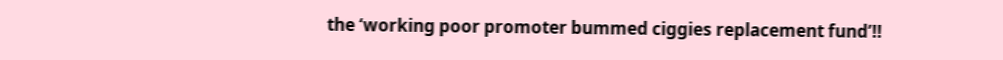the ‘working poor promoter bummed ciggies replacement fund’!!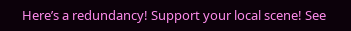Here’s a redundancy! Support your local scene! See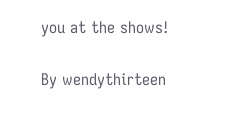you at the shows!

By wendythirteen